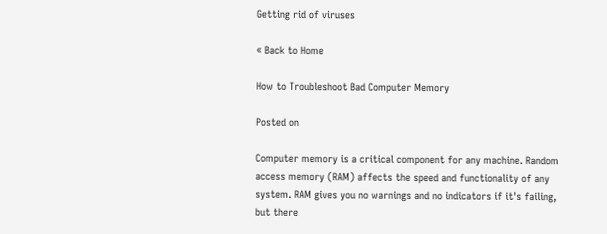Getting rid of viruses

« Back to Home

How to Troubleshoot Bad Computer Memory

Posted on

Computer memory is a critical component for any machine. Random access memory (RAM) affects the speed and functionality of any system. RAM gives you no warnings and no indicators if it's failing, but there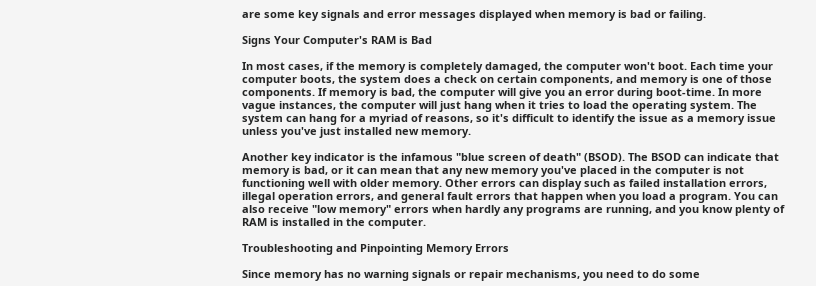are some key signals and error messages displayed when memory is bad or failing.

Signs Your Computer's RAM is Bad

In most cases, if the memory is completely damaged, the computer won't boot. Each time your computer boots, the system does a check on certain components, and memory is one of those components. If memory is bad, the computer will give you an error during boot-time. In more vague instances, the computer will just hang when it tries to load the operating system. The system can hang for a myriad of reasons, so it's difficult to identify the issue as a memory issue unless you've just installed new memory.

Another key indicator is the infamous "blue screen of death" (BSOD). The BSOD can indicate that memory is bad, or it can mean that any new memory you've placed in the computer is not functioning well with older memory. Other errors can display such as failed installation errors, illegal operation errors, and general fault errors that happen when you load a program. You can also receive "low memory" errors when hardly any programs are running, and you know plenty of RAM is installed in the computer.

Troubleshooting and Pinpointing Memory Errors

Since memory has no warning signals or repair mechanisms, you need to do some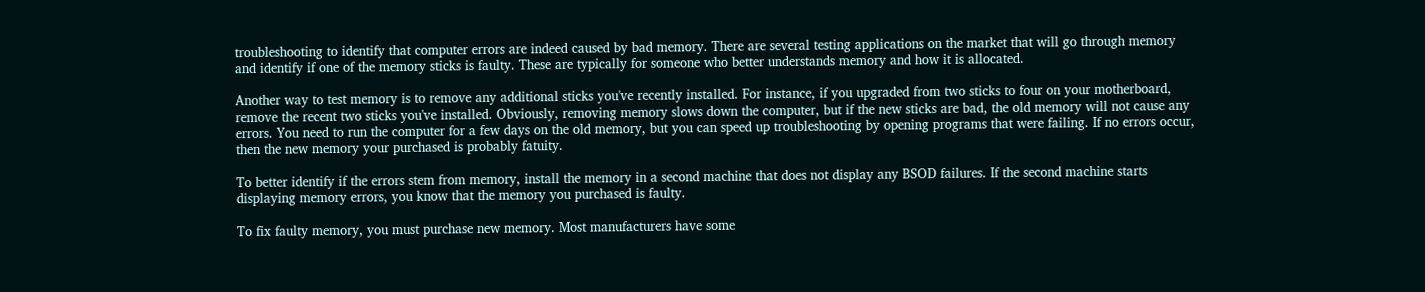troubleshooting to identify that computer errors are indeed caused by bad memory. There are several testing applications on the market that will go through memory and identify if one of the memory sticks is faulty. These are typically for someone who better understands memory and how it is allocated.

Another way to test memory is to remove any additional sticks you've recently installed. For instance, if you upgraded from two sticks to four on your motherboard, remove the recent two sticks you've installed. Obviously, removing memory slows down the computer, but if the new sticks are bad, the old memory will not cause any errors. You need to run the computer for a few days on the old memory, but you can speed up troubleshooting by opening programs that were failing. If no errors occur, then the new memory your purchased is probably fatuity.

To better identify if the errors stem from memory, install the memory in a second machine that does not display any BSOD failures. If the second machine starts displaying memory errors, you know that the memory you purchased is faulty.

To fix faulty memory, you must purchase new memory. Most manufacturers have some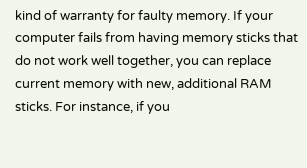kind of warranty for faulty memory. If your computer fails from having memory sticks that do not work well together, you can replace current memory with new, additional RAM sticks. For instance, if you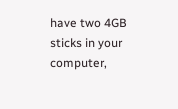have two 4GB sticks in your computer,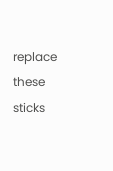replace these sticks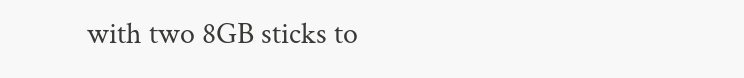with two 8GB sticks to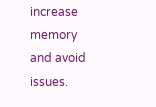increase memory and avoid issues.